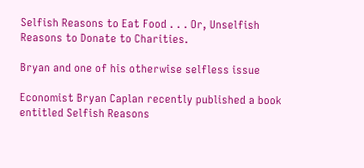Selfish Reasons to Eat Food . . . Or, Unselfish Reasons to Donate to Charities.

Bryan and one of his otherwise selfless issue

Economist Bryan Caplan recently published a book entitled Selfish Reasons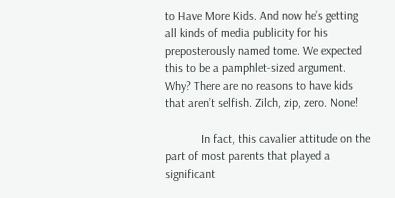to Have More Kids. And now he’s getting all kinds of media publicity for his preposterously named tome. We expected this to be a pamphlet-sized argument. Why? There are no reasons to have kids that aren’t selfish. Zilch, zip, zero. None!

            In fact, this cavalier attitude on the part of most parents that played a significant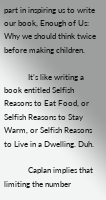part in inspiring us to write our book, Enough of Us: Why we should think twice before making children.

            It’s like writing a book entitled Selfish Reasons to Eat Food, or Selfish Reasons to Stay Warm, or Selfish Reasons to Live in a Dwelling. Duh.

            Caplan implies that limiting the number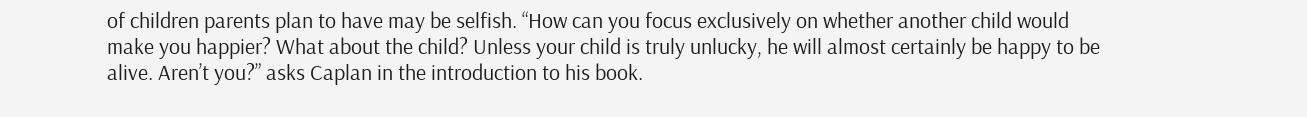of children parents plan to have may be selfish. “How can you focus exclusively on whether another child would make you happier? What about the child? Unless your child is truly unlucky, he will almost certainly be happy to be alive. Aren’t you?” asks Caplan in the introduction to his book.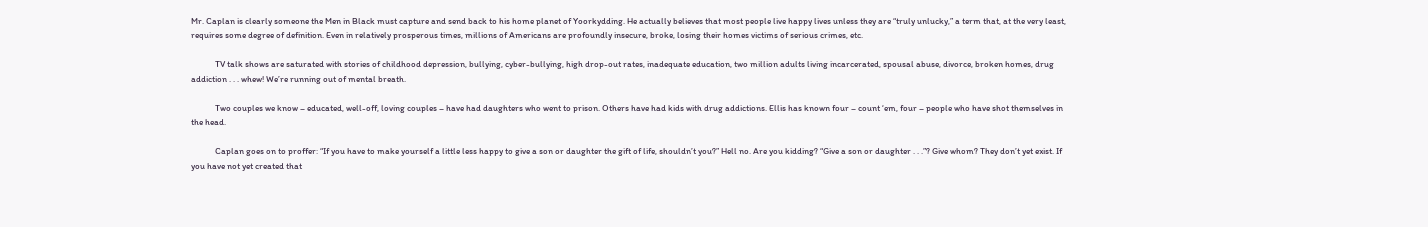Mr. Caplan is clearly someone the Men in Black must capture and send back to his home planet of Yoorkydding. He actually believes that most people live happy lives unless they are “truly unlucky,” a term that, at the very least, requires some degree of definition. Even in relatively prosperous times, millions of Americans are profoundly insecure, broke, losing their homes victims of serious crimes, etc.

            TV talk shows are saturated with stories of childhood depression, bullying, cyber-bullying, high drop-out rates, inadequate education, two million adults living incarcerated, spousal abuse, divorce, broken homes, drug addiction . . . whew! We’re running out of mental breath.

            Two couples we know – educated, well-off, loving couples – have had daughters who went to prison. Others have had kids with drug addictions. Ellis has known four – count ‘em, four – people who have shot themselves in the head.

            Caplan goes on to proffer: “If you have to make yourself a little less happy to give a son or daughter the gift of life, shouldn’t you?” Hell no. Are you kidding? “Give a son or daughter . . .”? Give whom? They don’t yet exist. If you have not yet created that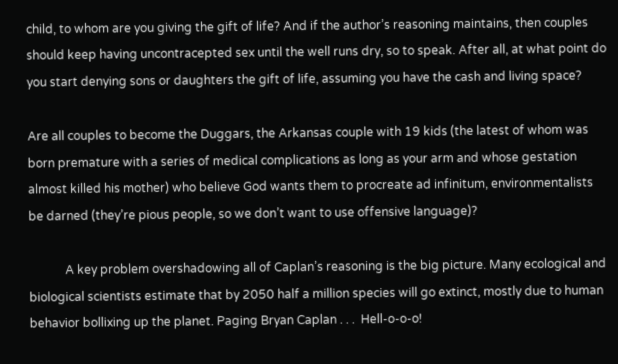child, to whom are you giving the gift of life? And if the author’s reasoning maintains, then couples should keep having uncontracepted sex until the well runs dry, so to speak. After all, at what point do you start denying sons or daughters the gift of life, assuming you have the cash and living space?

Are all couples to become the Duggars, the Arkansas couple with 19 kids (the latest of whom was born premature with a series of medical complications as long as your arm and whose gestation almost killed his mother) who believe God wants them to procreate ad infinitum, environmentalists be darned (they’re pious people, so we don’t want to use offensive language)?

            A key problem overshadowing all of Caplan’s reasoning is the big picture. Many ecological and biological scientists estimate that by 2050 half a million species will go extinct, mostly due to human behavior bollixing up the planet. Paging Bryan Caplan . . .  Hell-o-o-o!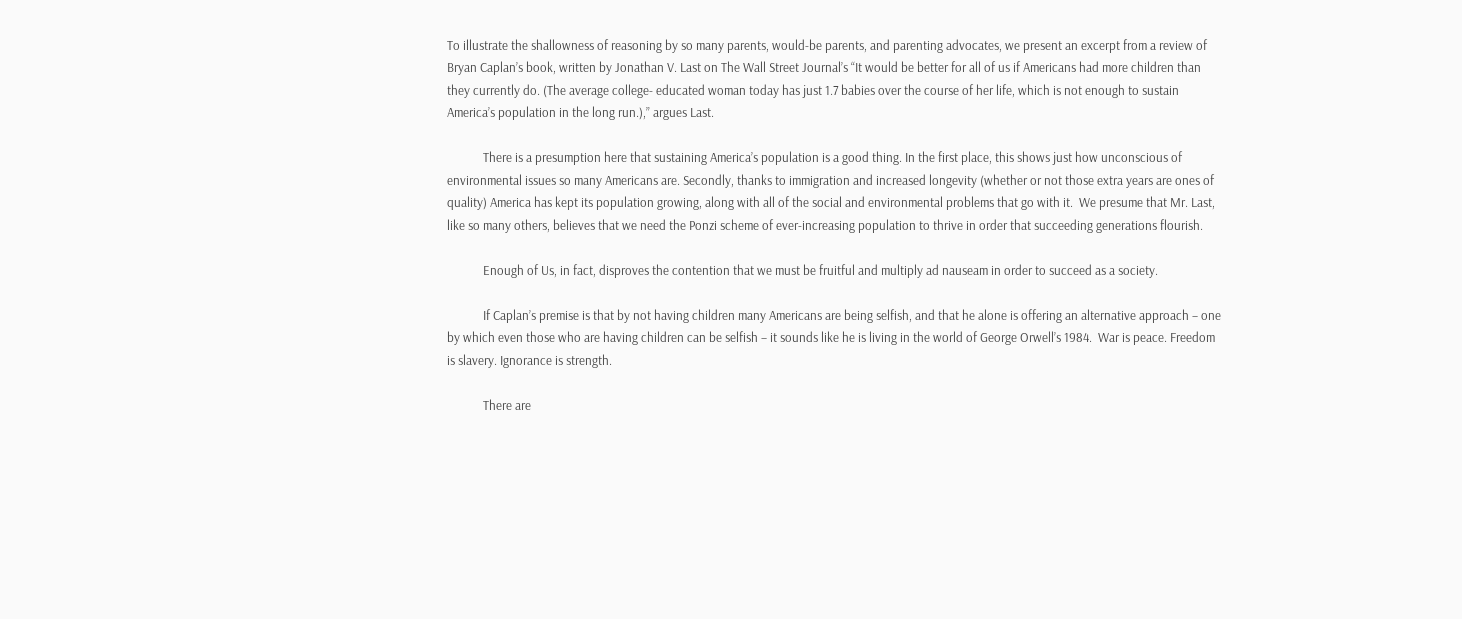To illustrate the shallowness of reasoning by so many parents, would-be parents, and parenting advocates, we present an excerpt from a review of Bryan Caplan’s book, written by Jonathan V. Last on The Wall Street Journal’s “It would be better for all of us if Americans had more children than they currently do. (The average college- educated woman today has just 1.7 babies over the course of her life, which is not enough to sustain America’s population in the long run.),” argues Last.

            There is a presumption here that sustaining America’s population is a good thing. In the first place, this shows just how unconscious of environmental issues so many Americans are. Secondly, thanks to immigration and increased longevity (whether or not those extra years are ones of quality) America has kept its population growing, along with all of the social and environmental problems that go with it.  We presume that Mr. Last, like so many others, believes that we need the Ponzi scheme of ever-increasing population to thrive in order that succeeding generations flourish.

            Enough of Us, in fact, disproves the contention that we must be fruitful and multiply ad nauseam in order to succeed as a society.

            If Caplan’s premise is that by not having children many Americans are being selfish, and that he alone is offering an alternative approach – one by which even those who are having children can be selfish – it sounds like he is living in the world of George Orwell’s 1984.  War is peace. Freedom is slavery. Ignorance is strength.

            There are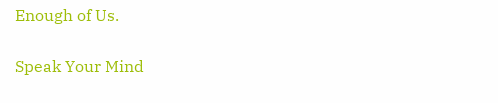Enough of Us.

Speak Your Mind